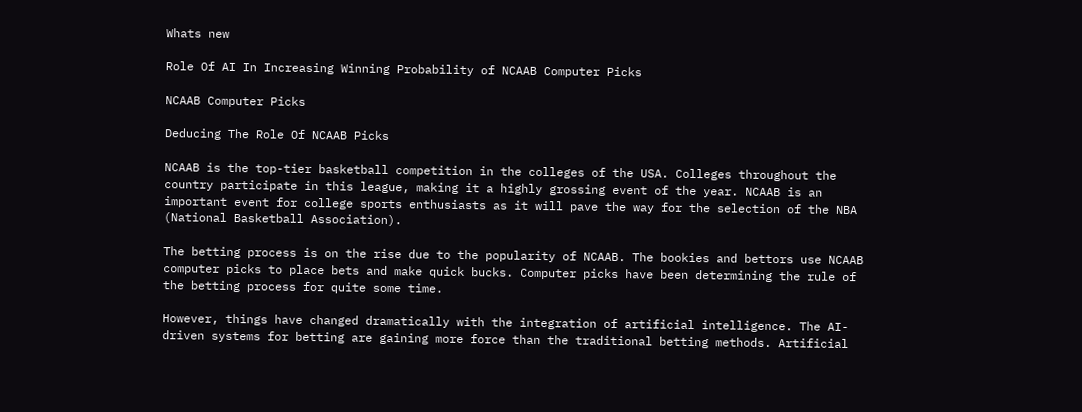Whats new

Role Of AI In Increasing Winning Probability of NCAAB Computer Picks

NCAAB Computer Picks

Deducing The Role Of NCAAB Picks

NCAAB is the top-tier basketball competition in the colleges of the USA. Colleges throughout the country participate in this league, making it a highly grossing event of the year. NCAAB is an important event for college sports enthusiasts as it will pave the way for the selection of the NBA (National Basketball Association).

The betting process is on the rise due to the popularity of NCAAB. The bookies and bettors use NCAAB computer picks to place bets and make quick bucks. Computer picks have been determining the rule of the betting process for quite some time.

However, things have changed dramatically with the integration of artificial intelligence. The AI-driven systems for betting are gaining more force than the traditional betting methods. Artificial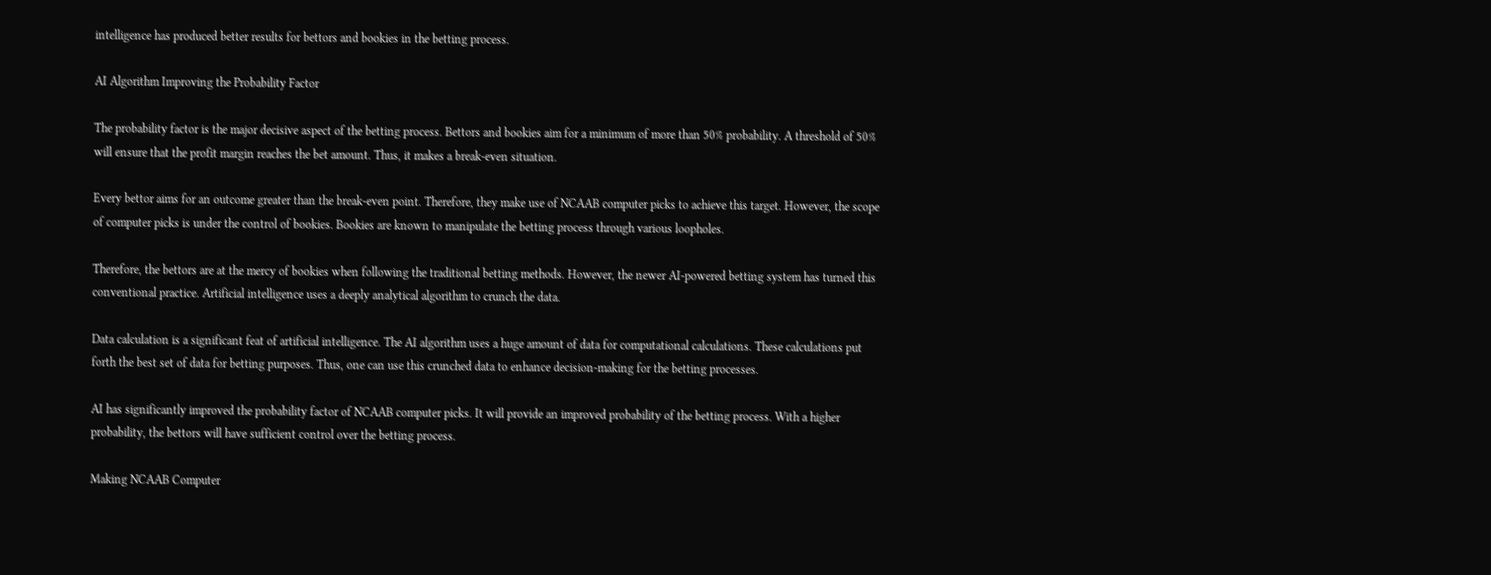intelligence has produced better results for bettors and bookies in the betting process.

AI Algorithm Improving the Probability Factor

The probability factor is the major decisive aspect of the betting process. Bettors and bookies aim for a minimum of more than 50% probability. A threshold of 50% will ensure that the profit margin reaches the bet amount. Thus, it makes a break-even situation.

Every bettor aims for an outcome greater than the break-even point. Therefore, they make use of NCAAB computer picks to achieve this target. However, the scope of computer picks is under the control of bookies. Bookies are known to manipulate the betting process through various loopholes.

Therefore, the bettors are at the mercy of bookies when following the traditional betting methods. However, the newer AI-powered betting system has turned this conventional practice. Artificial intelligence uses a deeply analytical algorithm to crunch the data.

Data calculation is a significant feat of artificial intelligence. The AI algorithm uses a huge amount of data for computational calculations. These calculations put forth the best set of data for betting purposes. Thus, one can use this crunched data to enhance decision-making for the betting processes.

AI has significantly improved the probability factor of NCAAB computer picks. It will provide an improved probability of the betting process. With a higher probability, the bettors will have sufficient control over the betting process.

Making NCAAB Computer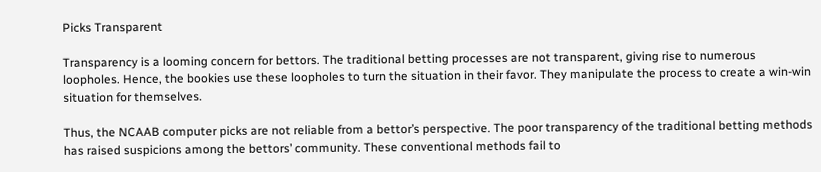Picks Transparent

Transparency is a looming concern for bettors. The traditional betting processes are not transparent, giving rise to numerous loopholes. Hence, the bookies use these loopholes to turn the situation in their favor. They manipulate the process to create a win-win situation for themselves.

Thus, the NCAAB computer picks are not reliable from a bettor’s perspective. The poor transparency of the traditional betting methods has raised suspicions among the bettors’ community. These conventional methods fail to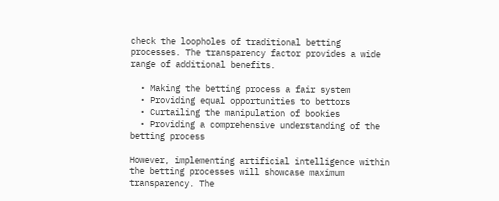check the loopholes of traditional betting processes. The transparency factor provides a wide range of additional benefits.

  • Making the betting process a fair system
  • Providing equal opportunities to bettors
  • Curtailing the manipulation of bookies
  • Providing a comprehensive understanding of the betting process

However, implementing artificial intelligence within the betting processes will showcase maximum transparency. The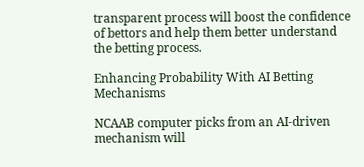transparent process will boost the confidence of bettors and help them better understand the betting process.

Enhancing Probability With AI Betting Mechanisms

NCAAB computer picks from an AI-driven mechanism will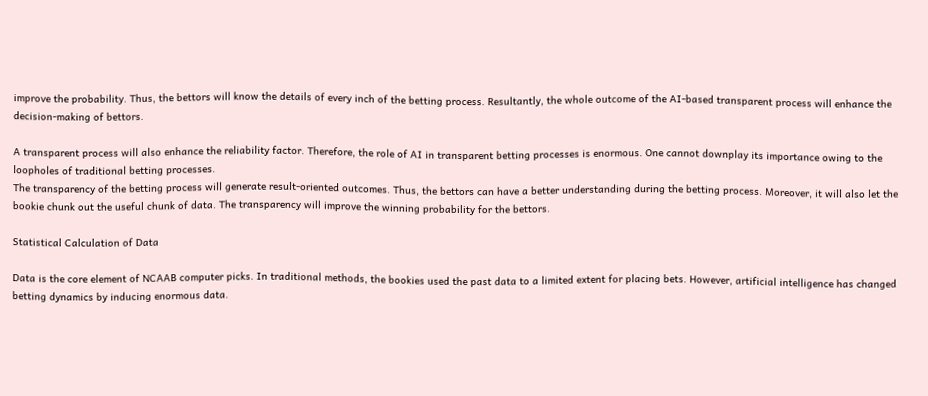improve the probability. Thus, the bettors will know the details of every inch of the betting process. Resultantly, the whole outcome of the AI-based transparent process will enhance the decision-making of bettors.

A transparent process will also enhance the reliability factor. Therefore, the role of AI in transparent betting processes is enormous. One cannot downplay its importance owing to the loopholes of traditional betting processes.
The transparency of the betting process will generate result-oriented outcomes. Thus, the bettors can have a better understanding during the betting process. Moreover, it will also let the bookie chunk out the useful chunk of data. The transparency will improve the winning probability for the bettors.

Statistical Calculation of Data

Data is the core element of NCAAB computer picks. In traditional methods, the bookies used the past data to a limited extent for placing bets. However, artificial intelligence has changed betting dynamics by inducing enormous data.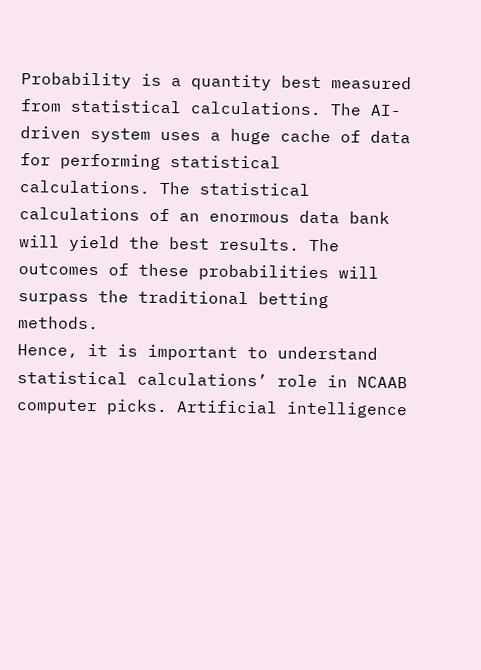Probability is a quantity best measured from statistical calculations. The AI-driven system uses a huge cache of data for performing statistical calculations. The statistical calculations of an enormous data bank will yield the best results. The outcomes of these probabilities will surpass the traditional betting methods.
Hence, it is important to understand statistical calculations’ role in NCAAB computer picks. Artificial intelligence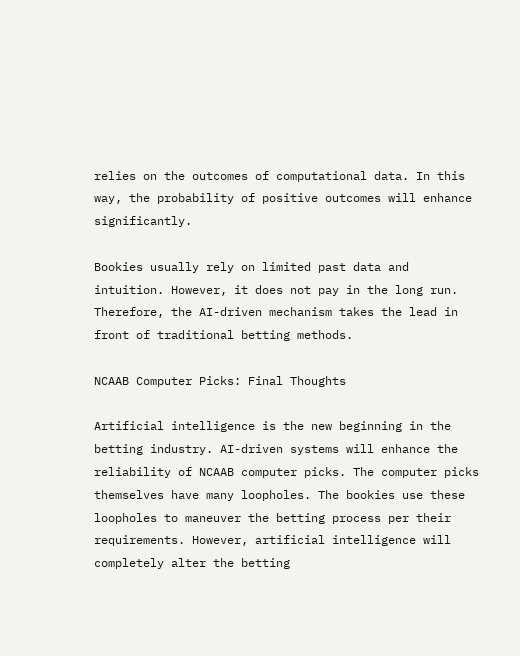relies on the outcomes of computational data. In this way, the probability of positive outcomes will enhance significantly.

Bookies usually rely on limited past data and intuition. However, it does not pay in the long run. Therefore, the AI-driven mechanism takes the lead in front of traditional betting methods.

NCAAB Computer Picks: Final Thoughts

Artificial intelligence is the new beginning in the betting industry. AI-driven systems will enhance the reliability of NCAAB computer picks. The computer picks themselves have many loopholes. The bookies use these loopholes to maneuver the betting process per their requirements. However, artificial intelligence will completely alter the betting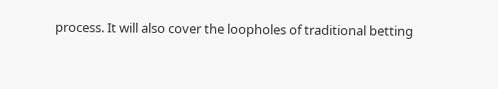process. It will also cover the loopholes of traditional betting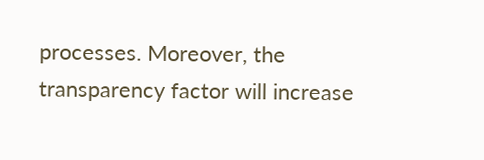processes. Moreover, the transparency factor will increase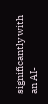significantly with an AI-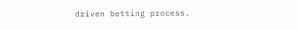driven betting process.